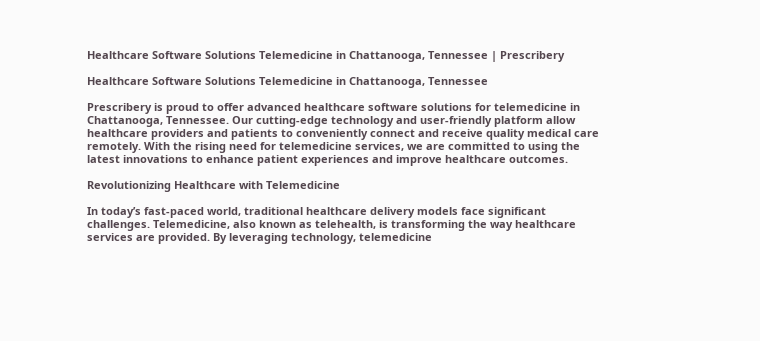Healthcare Software Solutions Telemedicine in Chattanooga, Tennessee | Prescribery

Healthcare Software Solutions Telemedicine in Chattanooga, Tennessee

Prescribery is proud to offer advanced healthcare software solutions for telemedicine in Chattanooga, Tennessee. Our cutting-edge technology and user-friendly platform allow healthcare providers and patients to conveniently connect and receive quality medical care remotely. With the rising need for telemedicine services, we are committed to using the latest innovations to enhance patient experiences and improve healthcare outcomes.

Revolutionizing Healthcare with Telemedicine

In today’s fast-paced world, traditional healthcare delivery models face significant challenges. Telemedicine, also known as telehealth, is transforming the way healthcare services are provided. By leveraging technology, telemedicine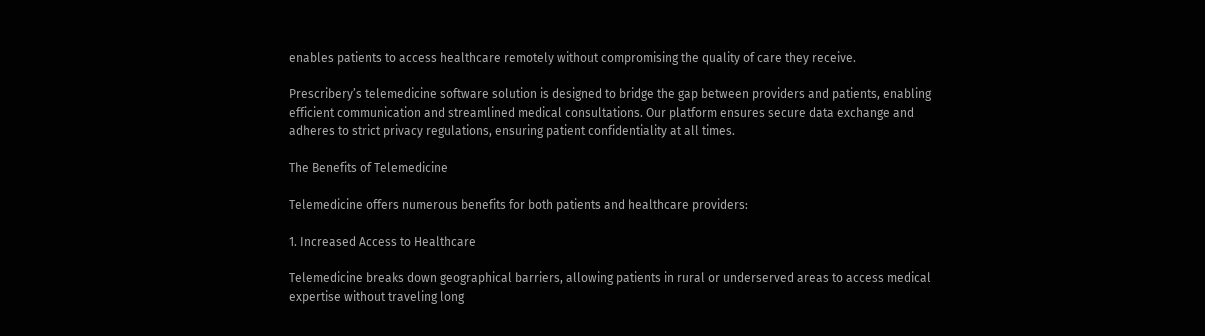enables patients to access healthcare remotely without compromising the quality of care they receive.

Prescribery’s telemedicine software solution is designed to bridge the gap between providers and patients, enabling efficient communication and streamlined medical consultations. Our platform ensures secure data exchange and adheres to strict privacy regulations, ensuring patient confidentiality at all times.

The Benefits of Telemedicine

Telemedicine offers numerous benefits for both patients and healthcare providers:

1. Increased Access to Healthcare

Telemedicine breaks down geographical barriers, allowing patients in rural or underserved areas to access medical expertise without traveling long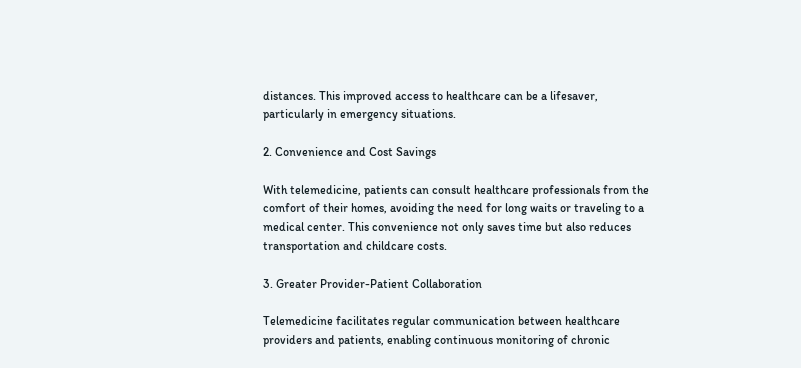distances. This improved access to healthcare can be a lifesaver, particularly in emergency situations.

2. Convenience and Cost Savings

With telemedicine, patients can consult healthcare professionals from the comfort of their homes, avoiding the need for long waits or traveling to a medical center. This convenience not only saves time but also reduces transportation and childcare costs.

3. Greater Provider-Patient Collaboration

Telemedicine facilitates regular communication between healthcare providers and patients, enabling continuous monitoring of chronic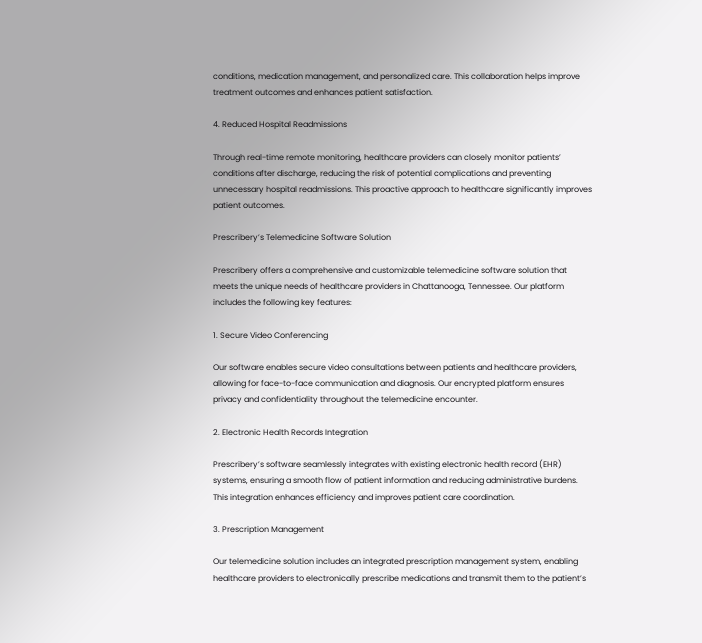conditions, medication management, and personalized care. This collaboration helps improve treatment outcomes and enhances patient satisfaction.

4. Reduced Hospital Readmissions

Through real-time remote monitoring, healthcare providers can closely monitor patients’ conditions after discharge, reducing the risk of potential complications and preventing unnecessary hospital readmissions. This proactive approach to healthcare significantly improves patient outcomes.

Prescribery’s Telemedicine Software Solution

Prescribery offers a comprehensive and customizable telemedicine software solution that meets the unique needs of healthcare providers in Chattanooga, Tennessee. Our platform includes the following key features:

1. Secure Video Conferencing

Our software enables secure video consultations between patients and healthcare providers, allowing for face-to-face communication and diagnosis. Our encrypted platform ensures privacy and confidentiality throughout the telemedicine encounter.

2. Electronic Health Records Integration

Prescribery’s software seamlessly integrates with existing electronic health record (EHR) systems, ensuring a smooth flow of patient information and reducing administrative burdens. This integration enhances efficiency and improves patient care coordination.

3. Prescription Management

Our telemedicine solution includes an integrated prescription management system, enabling healthcare providers to electronically prescribe medications and transmit them to the patient’s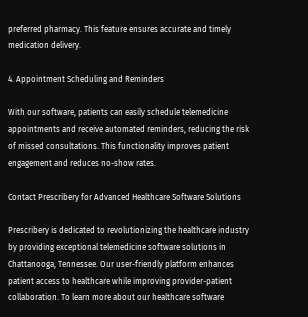preferred pharmacy. This feature ensures accurate and timely medication delivery.

4. Appointment Scheduling and Reminders

With our software, patients can easily schedule telemedicine appointments and receive automated reminders, reducing the risk of missed consultations. This functionality improves patient engagement and reduces no-show rates.

Contact Prescribery for Advanced Healthcare Software Solutions

Prescribery is dedicated to revolutionizing the healthcare industry by providing exceptional telemedicine software solutions in Chattanooga, Tennessee. Our user-friendly platform enhances patient access to healthcare while improving provider-patient collaboration. To learn more about our healthcare software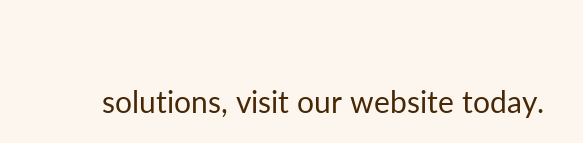solutions, visit our website today.